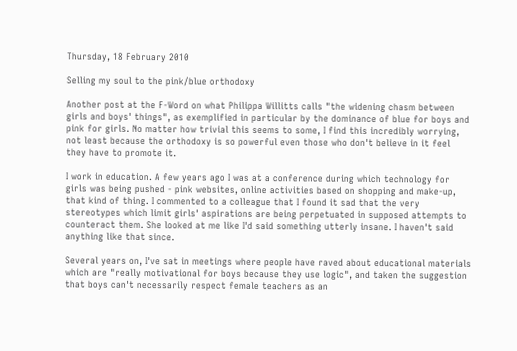Thursday, 18 February 2010

Selling my soul to the pink/blue orthodoxy

Another post at the F-Word on what Philippa Willitts calls "the widening chasm between girls and boys' things", as exemplified in particular by the dominance of blue for boys and pink for girls. No matter how trivial this seems to some, I find this incredibly worrying, not least because the orthodoxy is so powerful even those who don't believe in it feel they have to promote it.

I work in education. A few years ago I was at a conference during which technology for girls was being pushed - pink websites, online activities based on shopping and make-up, that kind of thing. I commented to a colleague that I found it sad that the very stereotypes which limit girls' aspirations are being perpetuated in supposed attempts to counteract them. She looked at me like I'd said something utterly insane. I haven't said anything like that since.

Several years on, I've sat in meetings where people have raved about educational materials which are "really motivational for boys because they use logic", and taken the suggestion that boys can't necessarily respect female teachers as an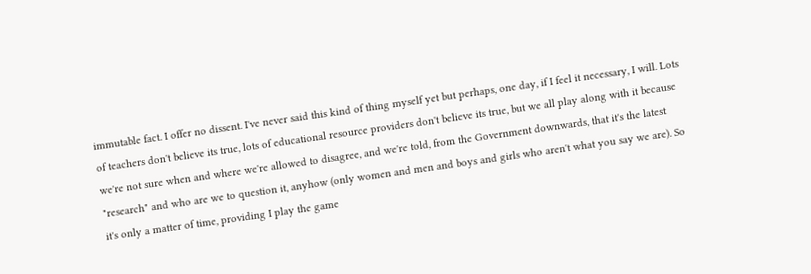immutable fact. I offer no dissent. I've never said this kind of thing myself yet but perhaps, one day, if I feel it necessary, I will. Lots of teachers don't believe its true, lots of educational resource providers don't believe its true, but we all play along with it because we're not sure when and where we're allowed to disagree, and we're told, from the Government downwards, that it's the latest "research" and who are we to question it, anyhow (only women and men and boys and girls who aren't what you say we are). So it's only a matter of time, providing I play the game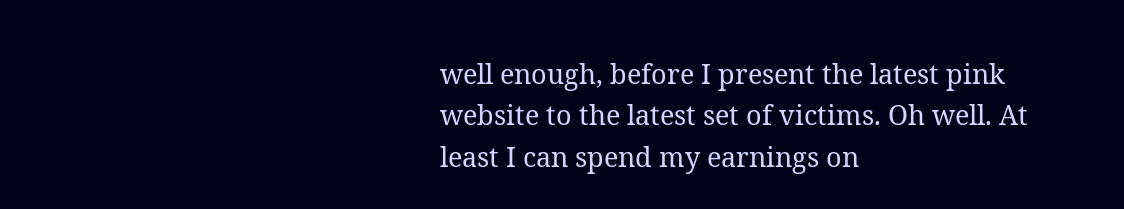well enough, before I present the latest pink website to the latest set of victims. Oh well. At least I can spend my earnings on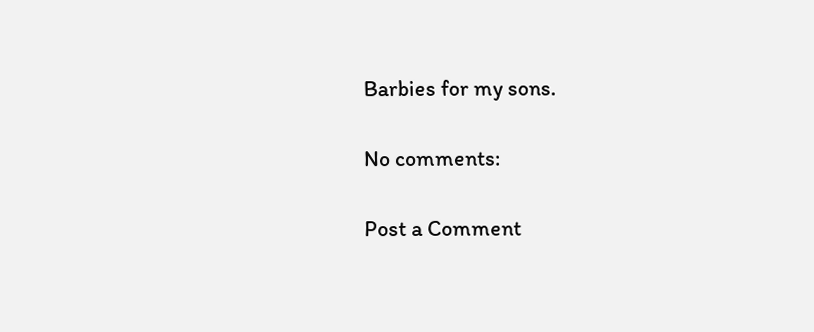Barbies for my sons.

No comments:

Post a Comment